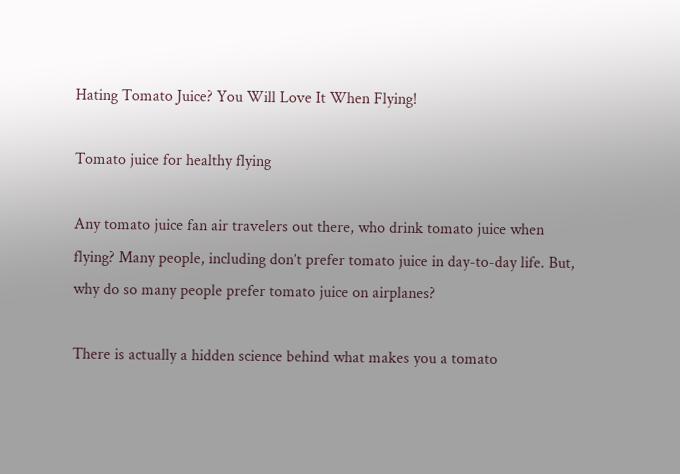Hating Tomato Juice? You Will Love It When Flying!

Tomato juice for healthy flying

Any tomato juice fan air travelers out there, who drink tomato juice when flying? Many people, including don’t prefer tomato juice in day-to-day life. But, why do so many people prefer tomato juice on airplanes?

There is actually a hidden science behind what makes you a tomato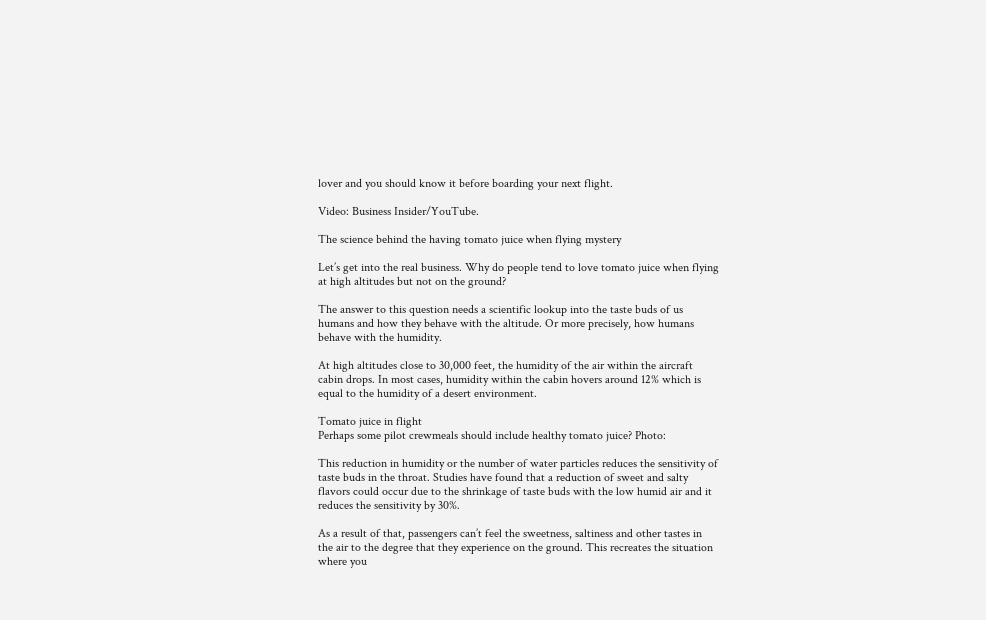lover and you should know it before boarding your next flight.

Video: Business Insider/YouTube.

The science behind the having tomato juice when flying mystery

Let’s get into the real business. Why do people tend to love tomato juice when flying at high altitudes but not on the ground?

The answer to this question needs a scientific lookup into the taste buds of us humans and how they behave with the altitude. Or more precisely, how humans behave with the humidity.

At high altitudes close to 30,000 feet, the humidity of the air within the aircraft cabin drops. In most cases, humidity within the cabin hovers around 12% which is equal to the humidity of a desert environment.

Tomato juice in flight
Perhaps some pilot crewmeals should include healthy tomato juice? Photo:

This reduction in humidity or the number of water particles reduces the sensitivity of taste buds in the throat. Studies have found that a reduction of sweet and salty flavors could occur due to the shrinkage of taste buds with the low humid air and it reduces the sensitivity by 30%.

As a result of that, passengers can’t feel the sweetness, saltiness and other tastes in the air to the degree that they experience on the ground. This recreates the situation where you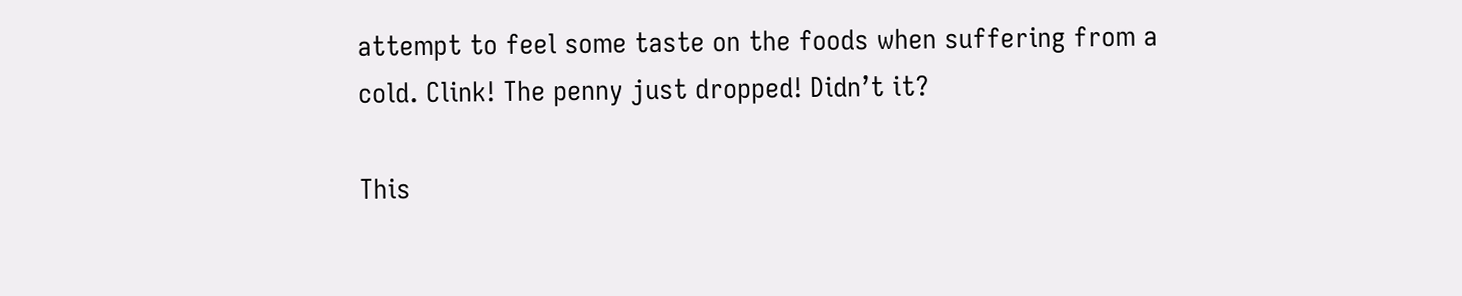attempt to feel some taste on the foods when suffering from a cold. Clink! The penny just dropped! Didn’t it?

This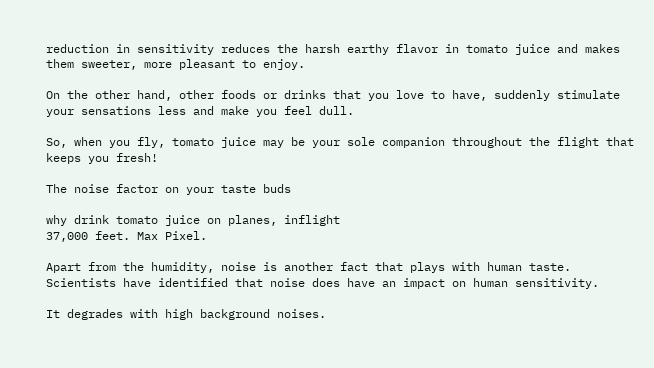reduction in sensitivity reduces the harsh earthy flavor in tomato juice and makes them sweeter, more pleasant to enjoy.

On the other hand, other foods or drinks that you love to have, suddenly stimulate your sensations less and make you feel dull.

So, when you fly, tomato juice may be your sole companion throughout the flight that keeps you fresh!

The noise factor on your taste buds

why drink tomato juice on planes, inflight
37,000 feet. Max Pixel.

Apart from the humidity, noise is another fact that plays with human taste. Scientists have identified that noise does have an impact on human sensitivity.

It degrades with high background noises.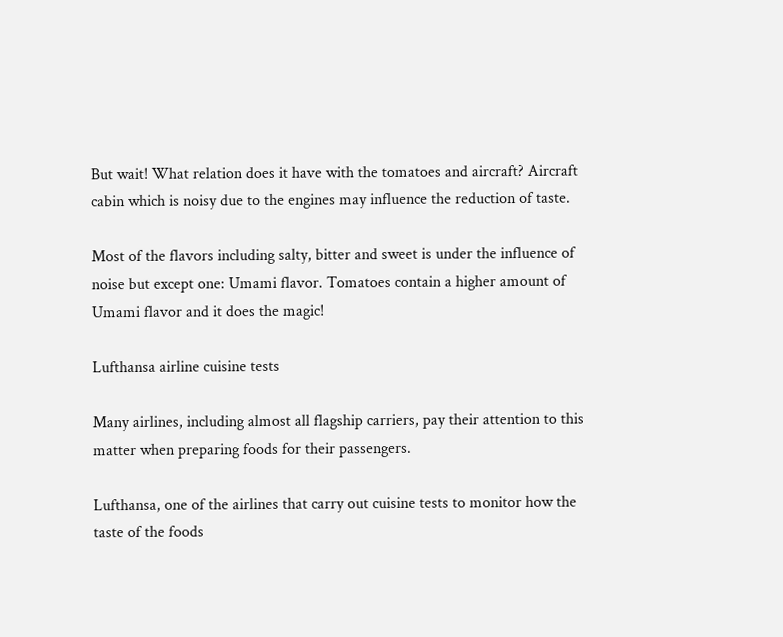But wait! What relation does it have with the tomatoes and aircraft? Aircraft cabin which is noisy due to the engines may influence the reduction of taste.

Most of the flavors including salty, bitter and sweet is under the influence of noise but except one: Umami flavor. Tomatoes contain a higher amount of Umami flavor and it does the magic!

Lufthansa airline cuisine tests

Many airlines, including almost all flagship carriers, pay their attention to this matter when preparing foods for their passengers.

Lufthansa, one of the airlines that carry out cuisine tests to monitor how the taste of the foods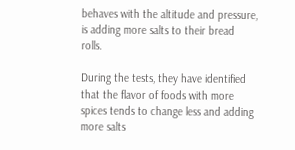behaves with the altitude and pressure, is adding more salts to their bread rolls.

During the tests, they have identified that the flavor of foods with more spices tends to change less and adding more salts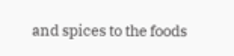and spices to the foods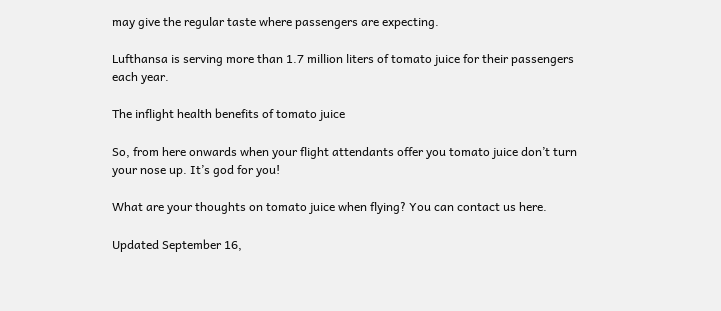may give the regular taste where passengers are expecting.

Lufthansa is serving more than 1.7 million liters of tomato juice for their passengers each year.

The inflight health benefits of tomato juice

So, from here onwards when your flight attendants offer you tomato juice don’t turn your nose up. It’s god for you!

What are your thoughts on tomato juice when flying? You can contact us here.

Updated September 16,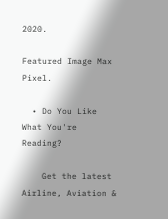2020.

Featured Image Max Pixel.

  • Do You Like What You're Reading?

    Get the latest Airline, Aviation &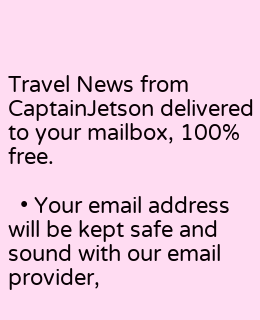Travel News from CaptainJetson delivered to your mailbox, 100% free.

  • Your email address will be kept safe and sound with our email provider,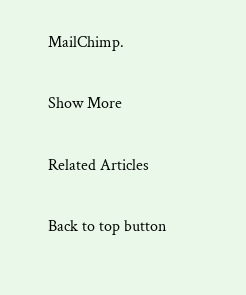MailChimp.

Show More

Related Articles

Back to top button